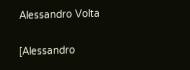Alessandro Volta

[Alessandro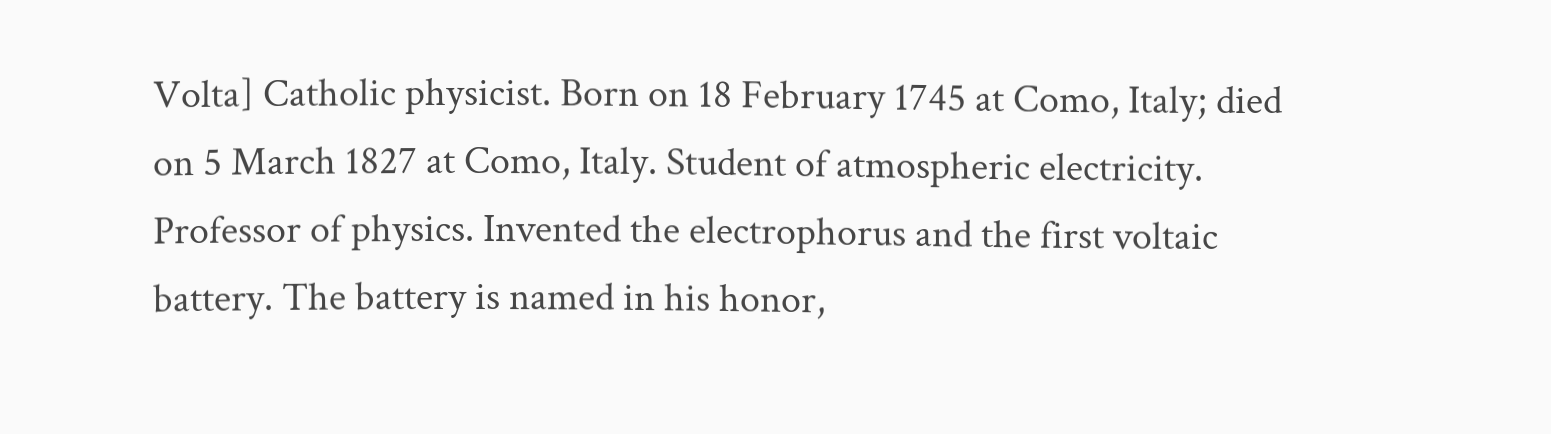Volta] Catholic physicist. Born on 18 February 1745 at Como, Italy; died on 5 March 1827 at Como, Italy. Student of atmospheric electricity. Professor of physics. Invented the electrophorus and the first voltaic battery. The battery is named in his honor,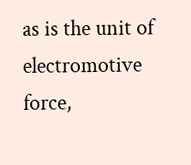as is the unit of electromotive force,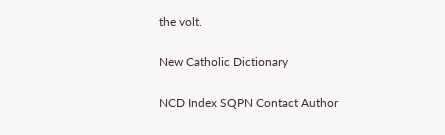the volt.

New Catholic Dictionary

NCD Index SQPN Contact Author